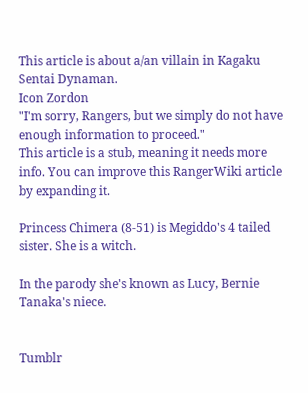This article is about a/an villain in Kagaku Sentai Dynaman.
Icon Zordon
"I'm sorry, Rangers, but we simply do not have enough information to proceed."
This article is a stub, meaning it needs more info. You can improve this RangerWiki article by expanding it.

Princess Chimera (8-51) is Megiddo's 4 tailed sister. She is a witch.

In the parody she's known as Lucy, Bernie Tanaka's niece.


Tumblr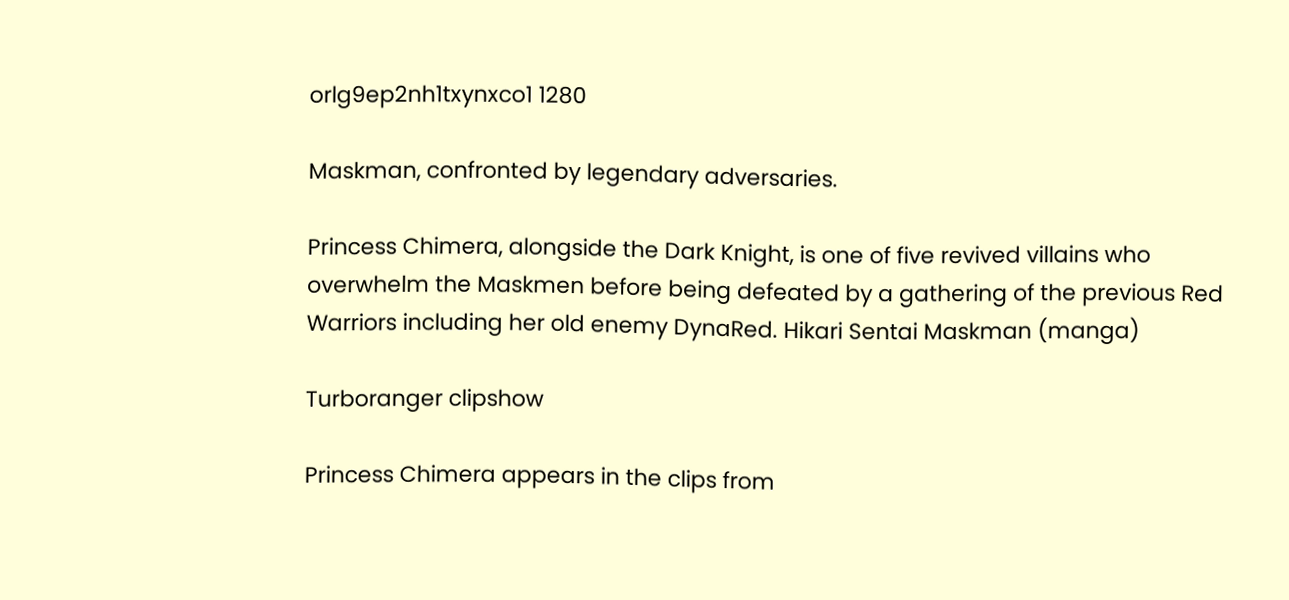orlg9ep2nh1txynxco1 1280

Maskman, confronted by legendary adversaries.

Princess Chimera, alongside the Dark Knight, is one of five revived villains who overwhelm the Maskmen before being defeated by a gathering of the previous Red Warriors including her old enemy DynaRed. Hikari Sentai Maskman (manga)

Turboranger clipshow

Princess Chimera appears in the clips from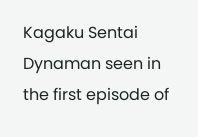Kagaku Sentai Dynaman seen in the first episode of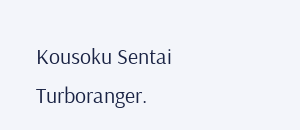Kousoku Sentai Turboranger.